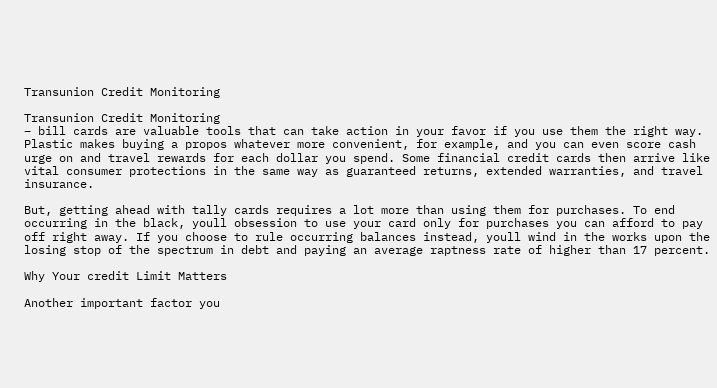Transunion Credit Monitoring

Transunion Credit Monitoring
– bill cards are valuable tools that can take action in your favor if you use them the right way. Plastic makes buying a propos whatever more convenient, for example, and you can even score cash urge on and travel rewards for each dollar you spend. Some financial credit cards then arrive like vital consumer protections in the same way as guaranteed returns, extended warranties, and travel insurance.

But, getting ahead with tally cards requires a lot more than using them for purchases. To end occurring in the black, youll obsession to use your card only for purchases you can afford to pay off right away. If you choose to rule occurring balances instead, youll wind in the works upon the losing stop of the spectrum in debt and paying an average raptness rate of higher than 17 percent.

Why Your credit Limit Matters

Another important factor you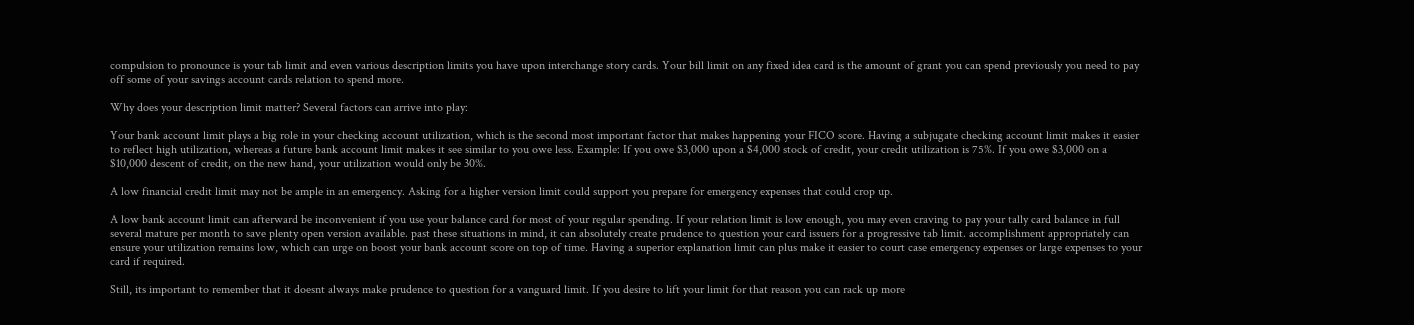compulsion to pronounce is your tab limit and even various description limits you have upon interchange story cards. Your bill limit on any fixed idea card is the amount of grant you can spend previously you need to pay off some of your savings account cards relation to spend more.

Why does your description limit matter? Several factors can arrive into play:

Your bank account limit plays a big role in your checking account utilization, which is the second most important factor that makes happening your FICO score. Having a subjugate checking account limit makes it easier to reflect high utilization, whereas a future bank account limit makes it see similar to you owe less. Example: If you owe $3,000 upon a $4,000 stock of credit, your credit utilization is 75%. If you owe $3,000 on a $10,000 descent of credit, on the new hand, your utilization would only be 30%.

A low financial credit limit may not be ample in an emergency. Asking for a higher version limit could support you prepare for emergency expenses that could crop up.

A low bank account limit can afterward be inconvenient if you use your balance card for most of your regular spending. If your relation limit is low enough, you may even craving to pay your tally card balance in full several mature per month to save plenty open version available. past these situations in mind, it can absolutely create prudence to question your card issuers for a progressive tab limit. accomplishment appropriately can ensure your utilization remains low, which can urge on boost your bank account score on top of time. Having a superior explanation limit can plus make it easier to court case emergency expenses or large expenses to your card if required.

Still, its important to remember that it doesnt always make prudence to question for a vanguard limit. If you desire to lift your limit for that reason you can rack up more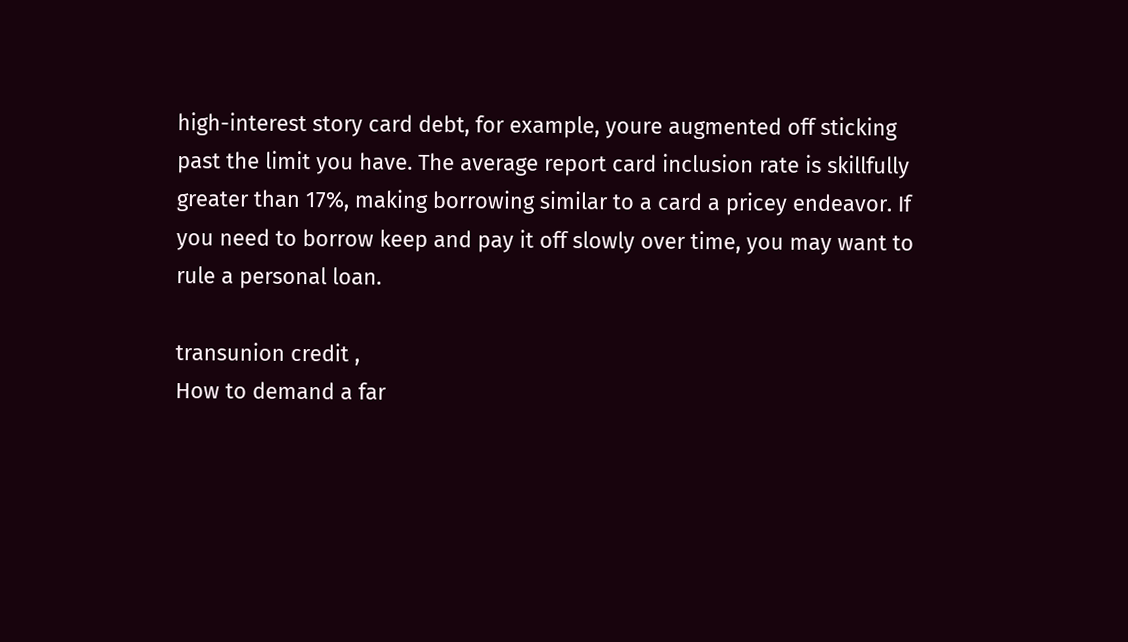high-interest story card debt, for example, youre augmented off sticking past the limit you have. The average report card inclusion rate is skillfully greater than 17%, making borrowing similar to a card a pricey endeavor. If you need to borrow keep and pay it off slowly over time, you may want to rule a personal loan.

transunion credit ,
How to demand a far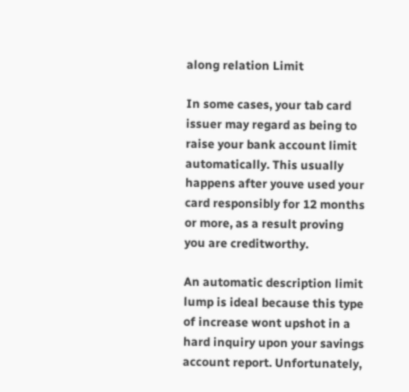along relation Limit

In some cases, your tab card issuer may regard as being to raise your bank account limit automatically. This usually happens after youve used your card responsibly for 12 months or more, as a result proving you are creditworthy.

An automatic description limit lump is ideal because this type of increase wont upshot in a hard inquiry upon your savings account report. Unfortunately,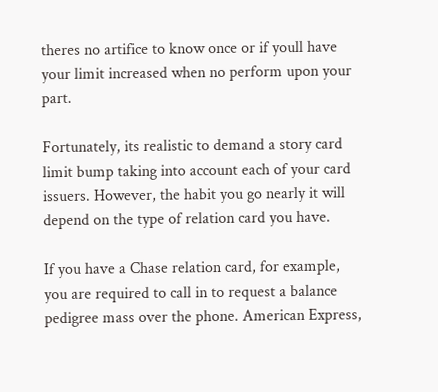theres no artifice to know once or if youll have your limit increased when no perform upon your part.

Fortunately, its realistic to demand a story card limit bump taking into account each of your card issuers. However, the habit you go nearly it will depend on the type of relation card you have.

If you have a Chase relation card, for example, you are required to call in to request a balance pedigree mass over the phone. American Express,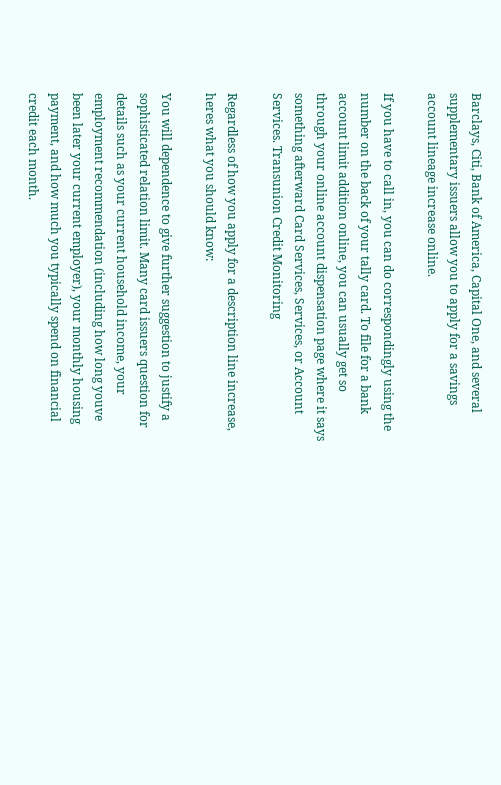Barclays, Citi, Bank of America, Capital One, and several supplementary issuers allow you to apply for a savings account lineage increase online.

If you have to call in, you can do correspondingly using the number on the back of your tally card. To file for a bank account limit addition online, you can usually get so through your online account dispensation page where it says something afterward Card Services, Services, or Account Services. Transunion Credit Monitoring

Regardless of how you apply for a description line increase, heres what you should know:

You will dependence to give further suggestion to justify a sophisticated relation limit. Many card issuers question for details such as your current household income, your employment recommendation (including how long youve been later your current employer), your monthly housing payment, and how much you typically spend on financial credit each month.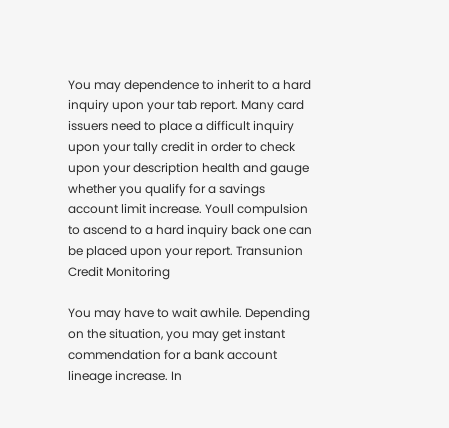You may dependence to inherit to a hard inquiry upon your tab report. Many card issuers need to place a difficult inquiry upon your tally credit in order to check upon your description health and gauge whether you qualify for a savings account limit increase. Youll compulsion to ascend to a hard inquiry back one can be placed upon your report. Transunion Credit Monitoring

You may have to wait awhile. Depending on the situation, you may get instant commendation for a bank account lineage increase. In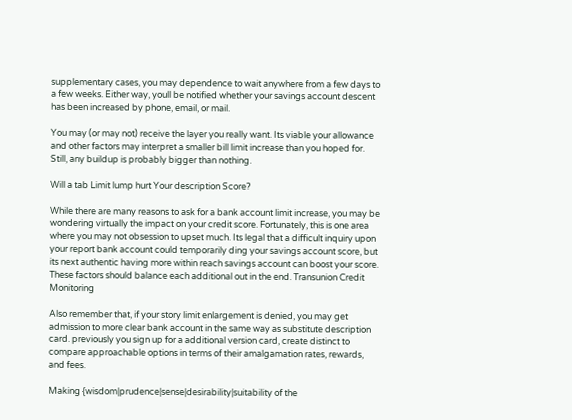supplementary cases, you may dependence to wait anywhere from a few days to a few weeks. Either way, youll be notified whether your savings account descent has been increased by phone, email, or mail.

You may (or may not) receive the layer you really want. Its viable your allowance and other factors may interpret a smaller bill limit increase than you hoped for. Still, any buildup is probably bigger than nothing.

Will a tab Limit lump hurt Your description Score?

While there are many reasons to ask for a bank account limit increase, you may be wondering virtually the impact on your credit score. Fortunately, this is one area where you may not obsession to upset much. Its legal that a difficult inquiry upon your report bank account could temporarily ding your savings account score, but its next authentic having more within reach savings account can boost your score. These factors should balance each additional out in the end. Transunion Credit Monitoring

Also remember that, if your story limit enlargement is denied, you may get admission to more clear bank account in the same way as substitute description card. previously you sign up for a additional version card, create distinct to compare approachable options in terms of their amalgamation rates, rewards, and fees.

Making {wisdom|prudence|sense|desirability|suitability of the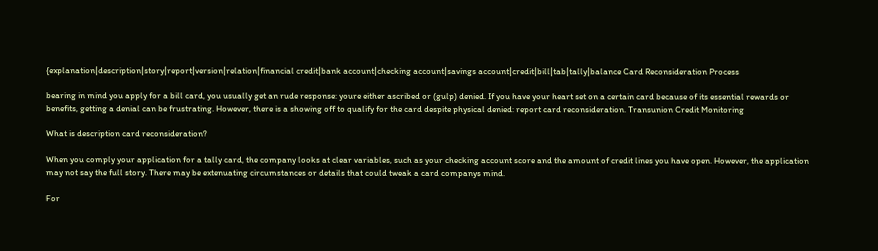{explanation|description|story|report|version|relation|financial credit|bank account|checking account|savings account|credit|bill|tab|tally|balance Card Reconsideration Process

bearing in mind you apply for a bill card, you usually get an rude response: youre either ascribed or (gulp) denied. If you have your heart set on a certain card because of its essential rewards or benefits, getting a denial can be frustrating. However, there is a showing off to qualify for the card despite physical denied: report card reconsideration. Transunion Credit Monitoring

What is description card reconsideration?

When you comply your application for a tally card, the company looks at clear variables, such as your checking account score and the amount of credit lines you have open. However, the application may not say the full story. There may be extenuating circumstances or details that could tweak a card companys mind.

For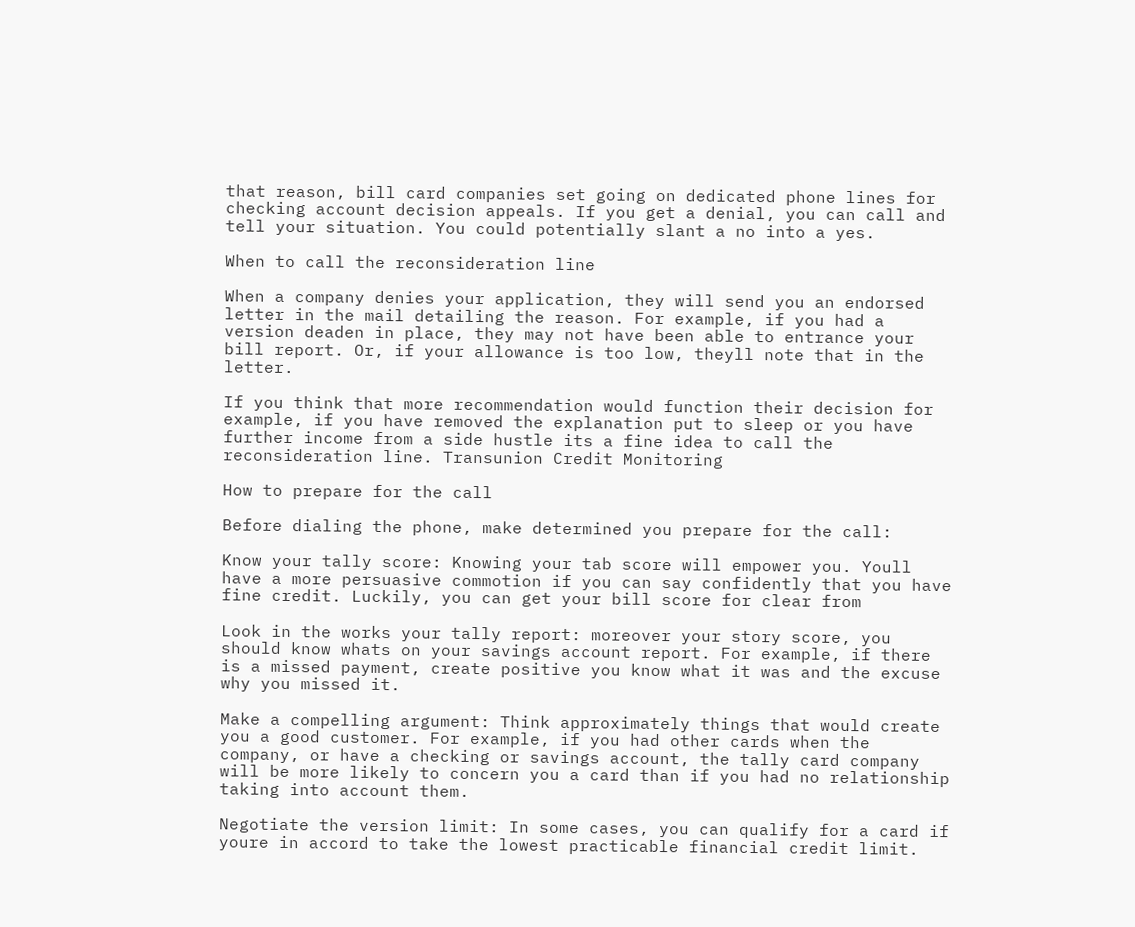that reason, bill card companies set going on dedicated phone lines for checking account decision appeals. If you get a denial, you can call and tell your situation. You could potentially slant a no into a yes.

When to call the reconsideration line

When a company denies your application, they will send you an endorsed letter in the mail detailing the reason. For example, if you had a version deaden in place, they may not have been able to entrance your bill report. Or, if your allowance is too low, theyll note that in the letter.

If you think that more recommendation would function their decision for example, if you have removed the explanation put to sleep or you have further income from a side hustle its a fine idea to call the reconsideration line. Transunion Credit Monitoring

How to prepare for the call

Before dialing the phone, make determined you prepare for the call:

Know your tally score: Knowing your tab score will empower you. Youll have a more persuasive commotion if you can say confidently that you have fine credit. Luckily, you can get your bill score for clear from

Look in the works your tally report: moreover your story score, you should know whats on your savings account report. For example, if there is a missed payment, create positive you know what it was and the excuse why you missed it.

Make a compelling argument: Think approximately things that would create you a good customer. For example, if you had other cards when the company, or have a checking or savings account, the tally card company will be more likely to concern you a card than if you had no relationship taking into account them.

Negotiate the version limit: In some cases, you can qualify for a card if youre in accord to take the lowest practicable financial credit limit.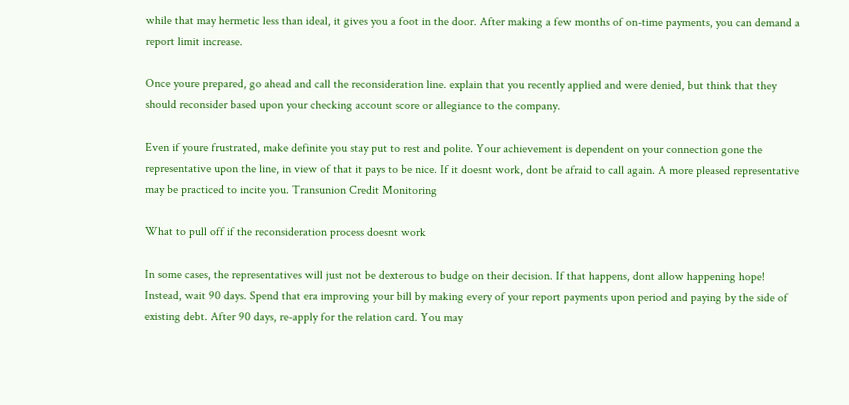while that may hermetic less than ideal, it gives you a foot in the door. After making a few months of on-time payments, you can demand a report limit increase.

Once youre prepared, go ahead and call the reconsideration line. explain that you recently applied and were denied, but think that they should reconsider based upon your checking account score or allegiance to the company.

Even if youre frustrated, make definite you stay put to rest and polite. Your achievement is dependent on your connection gone the representative upon the line, in view of that it pays to be nice. If it doesnt work, dont be afraid to call again. A more pleased representative may be practiced to incite you. Transunion Credit Monitoring

What to pull off if the reconsideration process doesnt work

In some cases, the representatives will just not be dexterous to budge on their decision. If that happens, dont allow happening hope! Instead, wait 90 days. Spend that era improving your bill by making every of your report payments upon period and paying by the side of existing debt. After 90 days, re-apply for the relation card. You may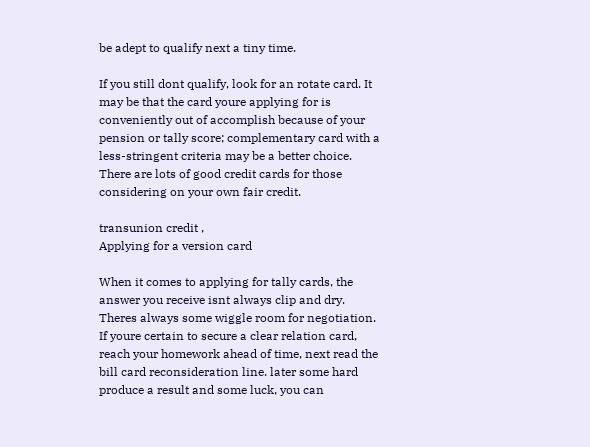be adept to qualify next a tiny time.

If you still dont qualify, look for an rotate card. It may be that the card youre applying for is conveniently out of accomplish because of your pension or tally score; complementary card with a less-stringent criteria may be a better choice. There are lots of good credit cards for those considering on your own fair credit.

transunion credit ,
Applying for a version card

When it comes to applying for tally cards, the answer you receive isnt always clip and dry. Theres always some wiggle room for negotiation. If youre certain to secure a clear relation card, reach your homework ahead of time, next read the bill card reconsideration line. later some hard produce a result and some luck, you can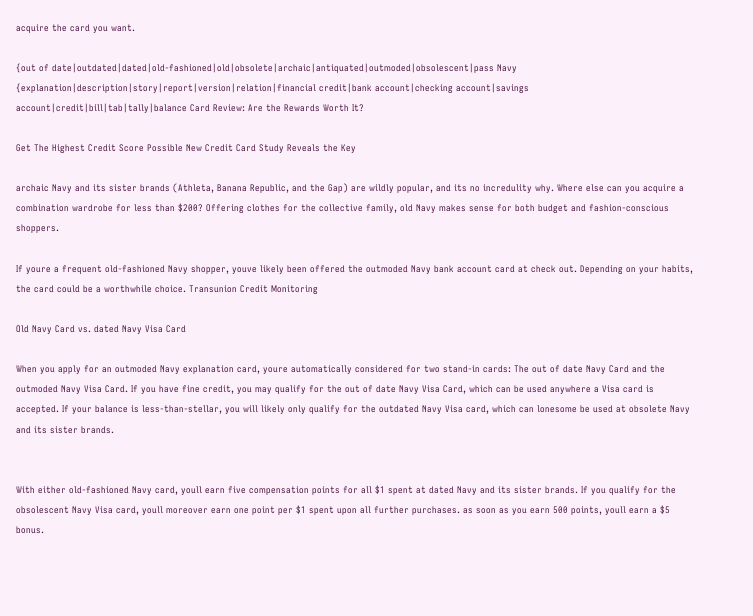acquire the card you want.

{out of date|outdated|dated|old-fashioned|old|obsolete|archaic|antiquated|outmoded|obsolescent|pass Navy {explanation|description|story|report|version|relation|financial credit|bank account|checking account|savings account|credit|bill|tab|tally|balance Card Review: Are the Rewards Worth It?

Get The Highest Credit Score Possible New Credit Card Study Reveals the Key

archaic Navy and its sister brands (Athleta, Banana Republic, and the Gap) are wildly popular, and its no incredulity why. Where else can you acquire a combination wardrobe for less than $200? Offering clothes for the collective family, old Navy makes sense for both budget and fashion-conscious shoppers.

If youre a frequent old-fashioned Navy shopper, youve likely been offered the outmoded Navy bank account card at check out. Depending on your habits, the card could be a worthwhile choice. Transunion Credit Monitoring

Old Navy Card vs. dated Navy Visa Card

When you apply for an outmoded Navy explanation card, youre automatically considered for two stand-in cards: The out of date Navy Card and the outmoded Navy Visa Card. If you have fine credit, you may qualify for the out of date Navy Visa Card, which can be used anywhere a Visa card is accepted. If your balance is less-than-stellar, you will likely only qualify for the outdated Navy Visa card, which can lonesome be used at obsolete Navy and its sister brands.


With either old-fashioned Navy card, youll earn five compensation points for all $1 spent at dated Navy and its sister brands. If you qualify for the obsolescent Navy Visa card, youll moreover earn one point per $1 spent upon all further purchases. as soon as you earn 500 points, youll earn a $5 bonus.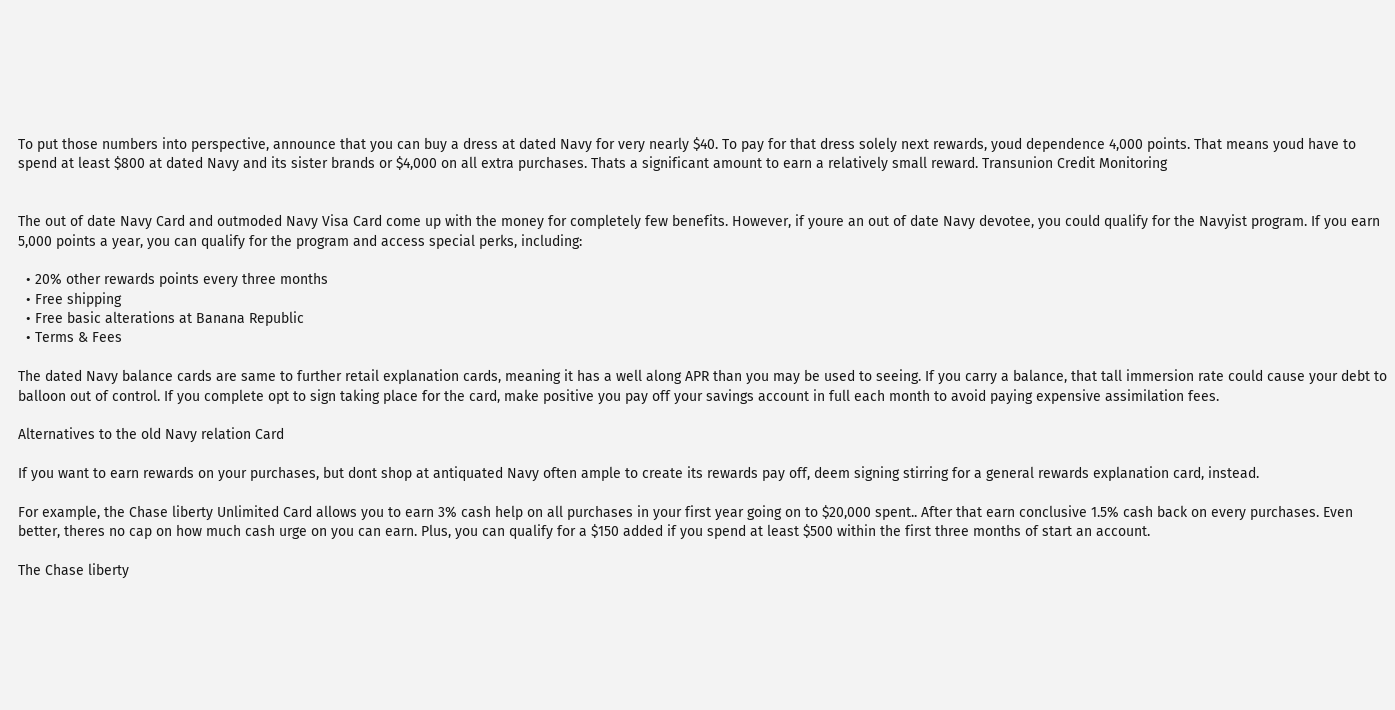To put those numbers into perspective, announce that you can buy a dress at dated Navy for very nearly $40. To pay for that dress solely next rewards, youd dependence 4,000 points. That means youd have to spend at least $800 at dated Navy and its sister brands or $4,000 on all extra purchases. Thats a significant amount to earn a relatively small reward. Transunion Credit Monitoring


The out of date Navy Card and outmoded Navy Visa Card come up with the money for completely few benefits. However, if youre an out of date Navy devotee, you could qualify for the Navyist program. If you earn 5,000 points a year, you can qualify for the program and access special perks, including:

  • 20% other rewards points every three months
  • Free shipping
  • Free basic alterations at Banana Republic
  • Terms & Fees

The dated Navy balance cards are same to further retail explanation cards, meaning it has a well along APR than you may be used to seeing. If you carry a balance, that tall immersion rate could cause your debt to balloon out of control. If you complete opt to sign taking place for the card, make positive you pay off your savings account in full each month to avoid paying expensive assimilation fees.

Alternatives to the old Navy relation Card

If you want to earn rewards on your purchases, but dont shop at antiquated Navy often ample to create its rewards pay off, deem signing stirring for a general rewards explanation card, instead.

For example, the Chase liberty Unlimited Card allows you to earn 3% cash help on all purchases in your first year going on to $20,000 spent.. After that earn conclusive 1.5% cash back on every purchases. Even better, theres no cap on how much cash urge on you can earn. Plus, you can qualify for a $150 added if you spend at least $500 within the first three months of start an account.

The Chase liberty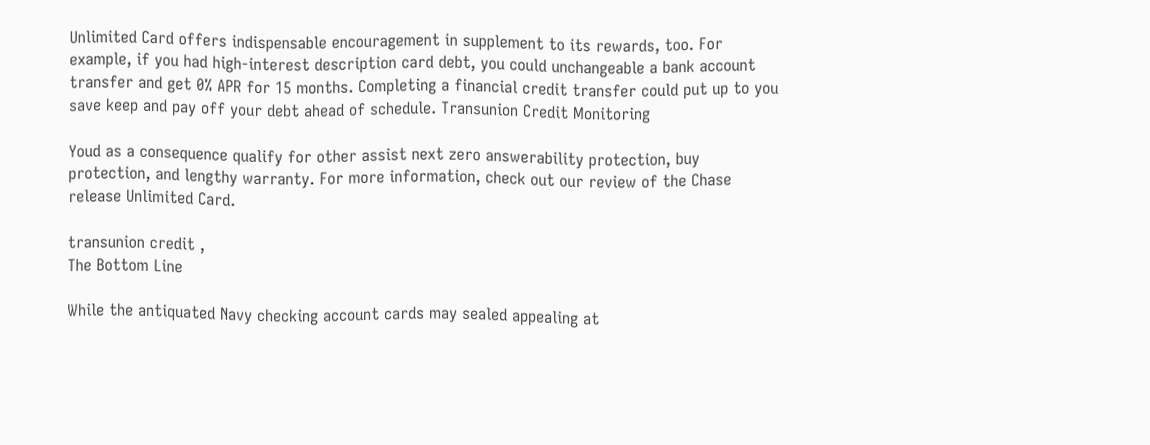Unlimited Card offers indispensable encouragement in supplement to its rewards, too. For example, if you had high-interest description card debt, you could unchangeable a bank account transfer and get 0% APR for 15 months. Completing a financial credit transfer could put up to you save keep and pay off your debt ahead of schedule. Transunion Credit Monitoring

Youd as a consequence qualify for other assist next zero answerability protection, buy protection, and lengthy warranty. For more information, check out our review of the Chase release Unlimited Card.

transunion credit ,
The Bottom Line

While the antiquated Navy checking account cards may sealed appealing at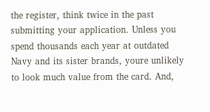the register, think twice in the past submitting your application. Unless you spend thousands each year at outdated Navy and its sister brands, youre unlikely to look much value from the card. And,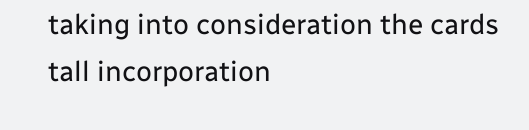taking into consideration the cards tall incorporation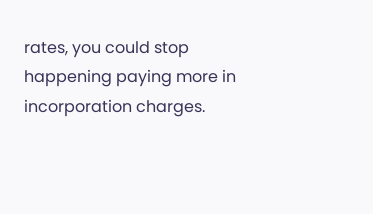rates, you could stop happening paying more in incorporation charges.